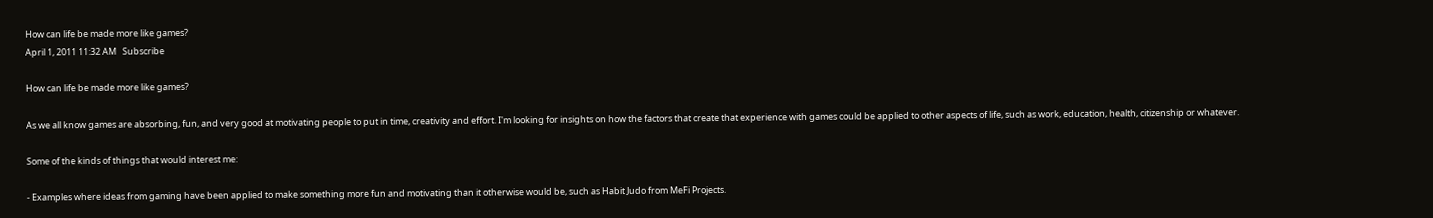How can life be made more like games?
April 1, 2011 11:32 AM   Subscribe

How can life be made more like games?

As we all know games are absorbing, fun, and very good at motivating people to put in time, creativity and effort. I'm looking for insights on how the factors that create that experience with games could be applied to other aspects of life, such as work, education, health, citizenship or whatever.

Some of the kinds of things that would interest me:

- Examples where ideas from gaming have been applied to make something more fun and motivating than it otherwise would be, such as Habit Judo from MeFi Projects.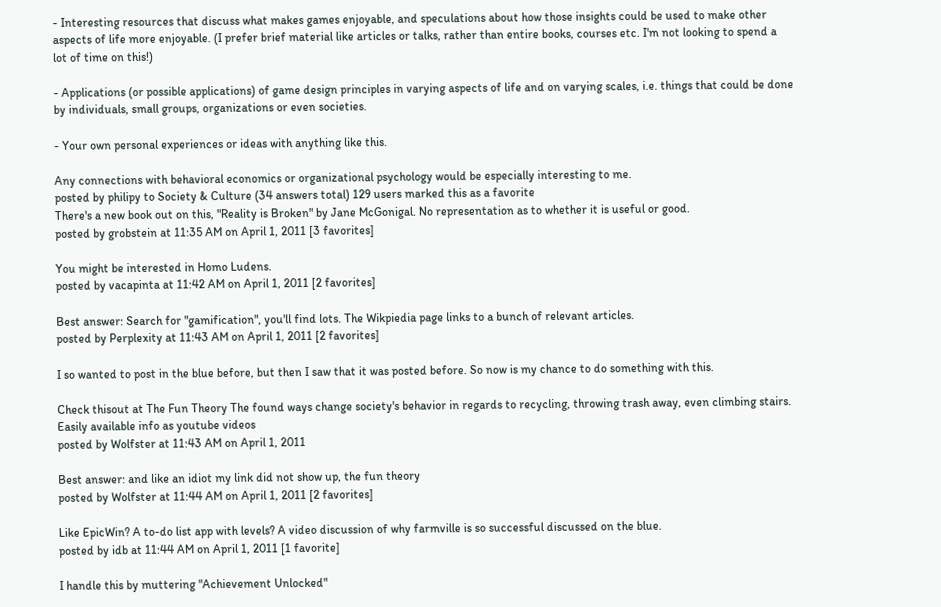- Interesting resources that discuss what makes games enjoyable, and speculations about how those insights could be used to make other aspects of life more enjoyable. (I prefer brief material like articles or talks, rather than entire books, courses etc. I'm not looking to spend a lot of time on this!)

- Applications (or possible applications) of game design principles in varying aspects of life and on varying scales, i.e. things that could be done by individuals, small groups, organizations or even societies.

- Your own personal experiences or ideas with anything like this.

Any connections with behavioral economics or organizational psychology would be especially interesting to me.
posted by philipy to Society & Culture (34 answers total) 129 users marked this as a favorite
There's a new book out on this, "Reality is Broken" by Jane McGonigal. No representation as to whether it is useful or good.
posted by grobstein at 11:35 AM on April 1, 2011 [3 favorites]

You might be interested in Homo Ludens.
posted by vacapinta at 11:42 AM on April 1, 2011 [2 favorites]

Best answer: Search for "gamification", you'll find lots. The Wikpiedia page links to a bunch of relevant articles.
posted by Perplexity at 11:43 AM on April 1, 2011 [2 favorites]

I so wanted to post in the blue before, but then I saw that it was posted before. So now is my chance to do something with this.

Check thisout at The Fun Theory The found ways change society's behavior in regards to recycling, throwing trash away, even climbing stairs. Easily available info as youtube videos
posted by Wolfster at 11:43 AM on April 1, 2011

Best answer: and like an idiot my link did not show up, the fun theory
posted by Wolfster at 11:44 AM on April 1, 2011 [2 favorites]

Like EpicWin? A to-do list app with levels? A video discussion of why farmville is so successful discussed on the blue.
posted by idb at 11:44 AM on April 1, 2011 [1 favorite]

I handle this by muttering "Achievement Unlocked"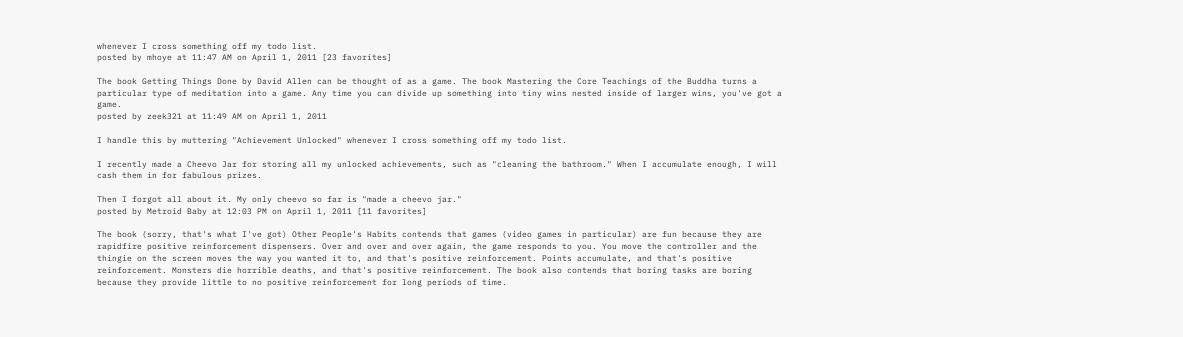whenever I cross something off my todo list.
posted by mhoye at 11:47 AM on April 1, 2011 [23 favorites]

The book Getting Things Done by David Allen can be thought of as a game. The book Mastering the Core Teachings of the Buddha turns a particular type of meditation into a game. Any time you can divide up something into tiny wins nested inside of larger wins, you've got a game.
posted by zeek321 at 11:49 AM on April 1, 2011

I handle this by muttering "Achievement Unlocked" whenever I cross something off my todo list.

I recently made a Cheevo Jar for storing all my unlocked achievements, such as "cleaning the bathroom." When I accumulate enough, I will cash them in for fabulous prizes.

Then I forgot all about it. My only cheevo so far is "made a cheevo jar."
posted by Metroid Baby at 12:03 PM on April 1, 2011 [11 favorites]

The book (sorry, that's what I've got) Other People's Habits contends that games (video games in particular) are fun because they are rapidfire positive reinforcement dispensers. Over and over and over again, the game responds to you. You move the controller and the thingie on the screen moves the way you wanted it to, and that's positive reinforcement. Points accumulate, and that's positive reinforcement. Monsters die horrible deaths, and that's positive reinforcement. The book also contends that boring tasks are boring because they provide little to no positive reinforcement for long periods of time.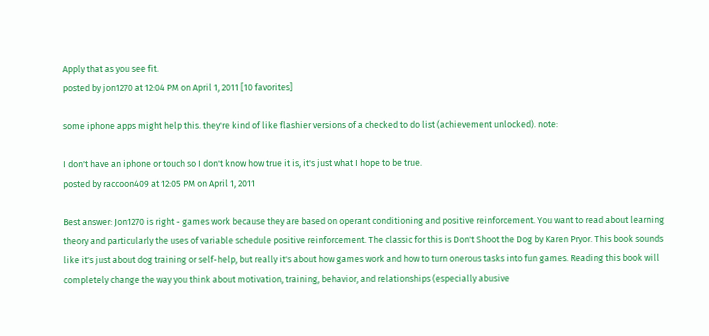Apply that as you see fit.
posted by jon1270 at 12:04 PM on April 1, 2011 [10 favorites]

some iphone apps might help this. they're kind of like flashier versions of a checked to do list (achievement unlocked). note:

I don't have an iphone or touch so I don't know how true it is, it's just what I hope to be true.
posted by raccoon409 at 12:05 PM on April 1, 2011

Best answer: Jon1270 is right - games work because they are based on operant conditioning and positive reinforcement. You want to read about learning theory and particularly the uses of variable schedule positive reinforcement. The classic for this is Don't Shoot the Dog by Karen Pryor. This book sounds like it's just about dog training or self-help, but really it's about how games work and how to turn onerous tasks into fun games. Reading this book will completely change the way you think about motivation, training, behavior, and relationships (especially abusive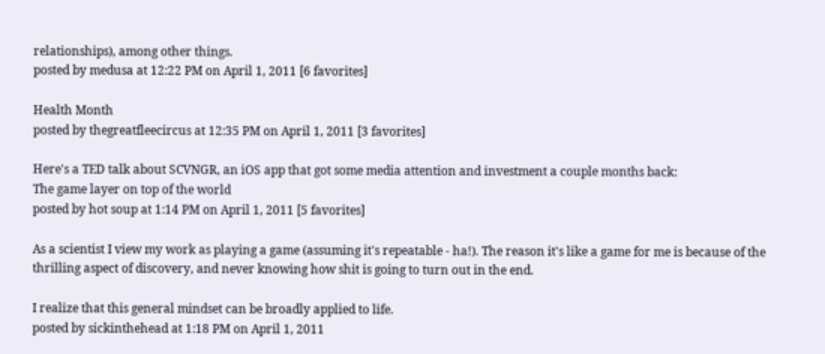relationships), among other things.
posted by medusa at 12:22 PM on April 1, 2011 [6 favorites]

Health Month
posted by thegreatfleecircus at 12:35 PM on April 1, 2011 [3 favorites]

Here's a TED talk about SCVNGR, an iOS app that got some media attention and investment a couple months back:
The game layer on top of the world
posted by hot soup at 1:14 PM on April 1, 2011 [5 favorites]

As a scientist I view my work as playing a game (assuming it's repeatable - ha!). The reason it's like a game for me is because of the thrilling aspect of discovery, and never knowing how shit is going to turn out in the end.

I realize that this general mindset can be broadly applied to life.
posted by sickinthehead at 1:18 PM on April 1, 2011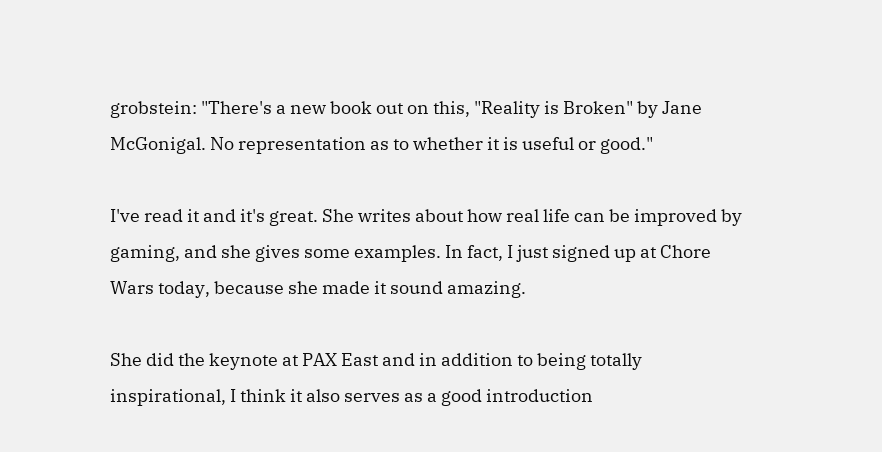grobstein: "There's a new book out on this, "Reality is Broken" by Jane McGonigal. No representation as to whether it is useful or good."

I've read it and it's great. She writes about how real life can be improved by gaming, and she gives some examples. In fact, I just signed up at Chore Wars today, because she made it sound amazing.

She did the keynote at PAX East and in addition to being totally inspirational, I think it also serves as a good introduction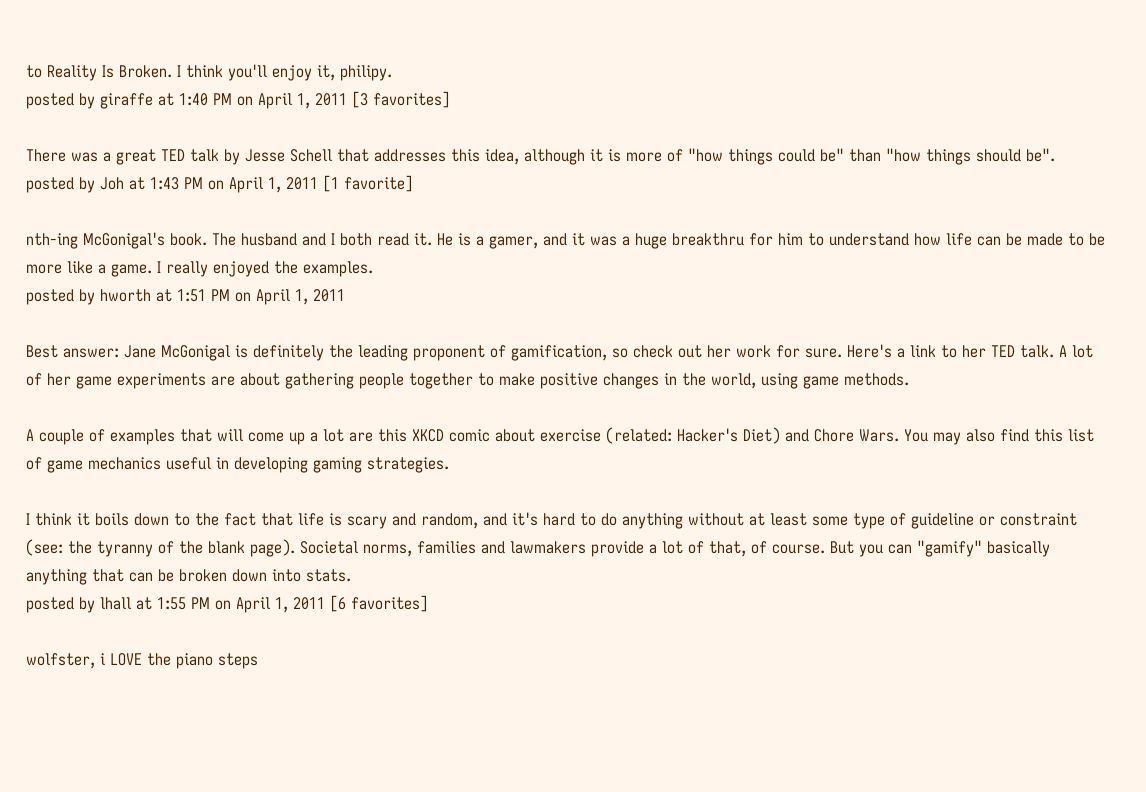to Reality Is Broken. I think you'll enjoy it, philipy.
posted by giraffe at 1:40 PM on April 1, 2011 [3 favorites]

There was a great TED talk by Jesse Schell that addresses this idea, although it is more of "how things could be" than "how things should be".
posted by Joh at 1:43 PM on April 1, 2011 [1 favorite]

nth-ing McGonigal's book. The husband and I both read it. He is a gamer, and it was a huge breakthru for him to understand how life can be made to be more like a game. I really enjoyed the examples.
posted by hworth at 1:51 PM on April 1, 2011

Best answer: Jane McGonigal is definitely the leading proponent of gamification, so check out her work for sure. Here's a link to her TED talk. A lot of her game experiments are about gathering people together to make positive changes in the world, using game methods.

A couple of examples that will come up a lot are this XKCD comic about exercise (related: Hacker's Diet) and Chore Wars. You may also find this list of game mechanics useful in developing gaming strategies.

I think it boils down to the fact that life is scary and random, and it's hard to do anything without at least some type of guideline or constraint (see: the tyranny of the blank page). Societal norms, families and lawmakers provide a lot of that, of course. But you can "gamify" basically anything that can be broken down into stats.
posted by lhall at 1:55 PM on April 1, 2011 [6 favorites]

wolfster, i LOVE the piano steps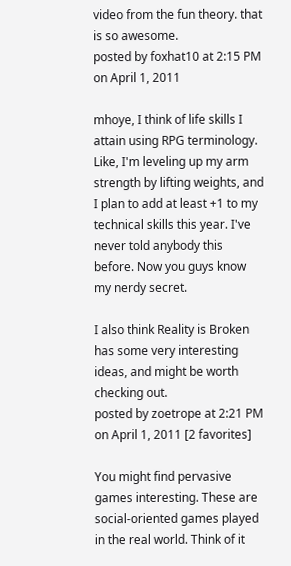video from the fun theory. that is so awesome.
posted by foxhat10 at 2:15 PM on April 1, 2011

mhoye, I think of life skills I attain using RPG terminology. Like, I'm leveling up my arm strength by lifting weights, and I plan to add at least +1 to my technical skills this year. I've never told anybody this before. Now you guys know my nerdy secret.

I also think Reality is Broken has some very interesting ideas, and might be worth checking out.
posted by zoetrope at 2:21 PM on April 1, 2011 [2 favorites]

You might find pervasive games interesting. These are social-oriented games played in the real world. Think of it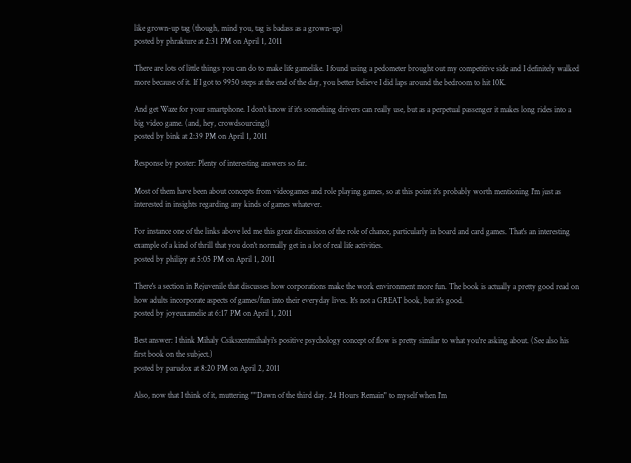like grown-up tag (though, mind you, tag is badass as a grown-up)
posted by phrakture at 2:31 PM on April 1, 2011

There are lots of little things you can do to make life gamelike. I found using a pedometer brought out my competitive side and I definitely walked more because of it. If I got to 9950 steps at the end of the day, you better believe I did laps around the bedroom to hit 10K.

And get Waze for your smartphone. I don't know if it's something drivers can really use, but as a perpetual passenger it makes long rides into a big video game. (and, hey, crowdsourcing!)
posted by bink at 2:39 PM on April 1, 2011

Response by poster: Plenty of interesting answers so far.

Most of them have been about concepts from videogames and role playing games, so at this point it's probably worth mentioning I'm just as interested in insights regarding any kinds of games whatever.

For instance one of the links above led me this great discussion of the role of chance, particularly in board and card games. That's an interesting example of a kind of thrill that you don't normally get in a lot of real life activities.
posted by philipy at 5:05 PM on April 1, 2011

There's a section in Rejuvenile that discusses how corporations make the work environment more fun. The book is actually a pretty good read on how adults incorporate aspects of games/fun into their everyday lives. It's not a GREAT book, but it's good.
posted by joyeuxamelie at 6:17 PM on April 1, 2011

Best answer: I think Mihaly Csikszentmihalyi's positive psychology concept of flow is pretty similar to what you're asking about. (See also his first book on the subject.)
posted by parudox at 8:20 PM on April 2, 2011

Also, now that I think of it, muttering ""Dawn of the third day. 24 Hours Remain" to myself when I'm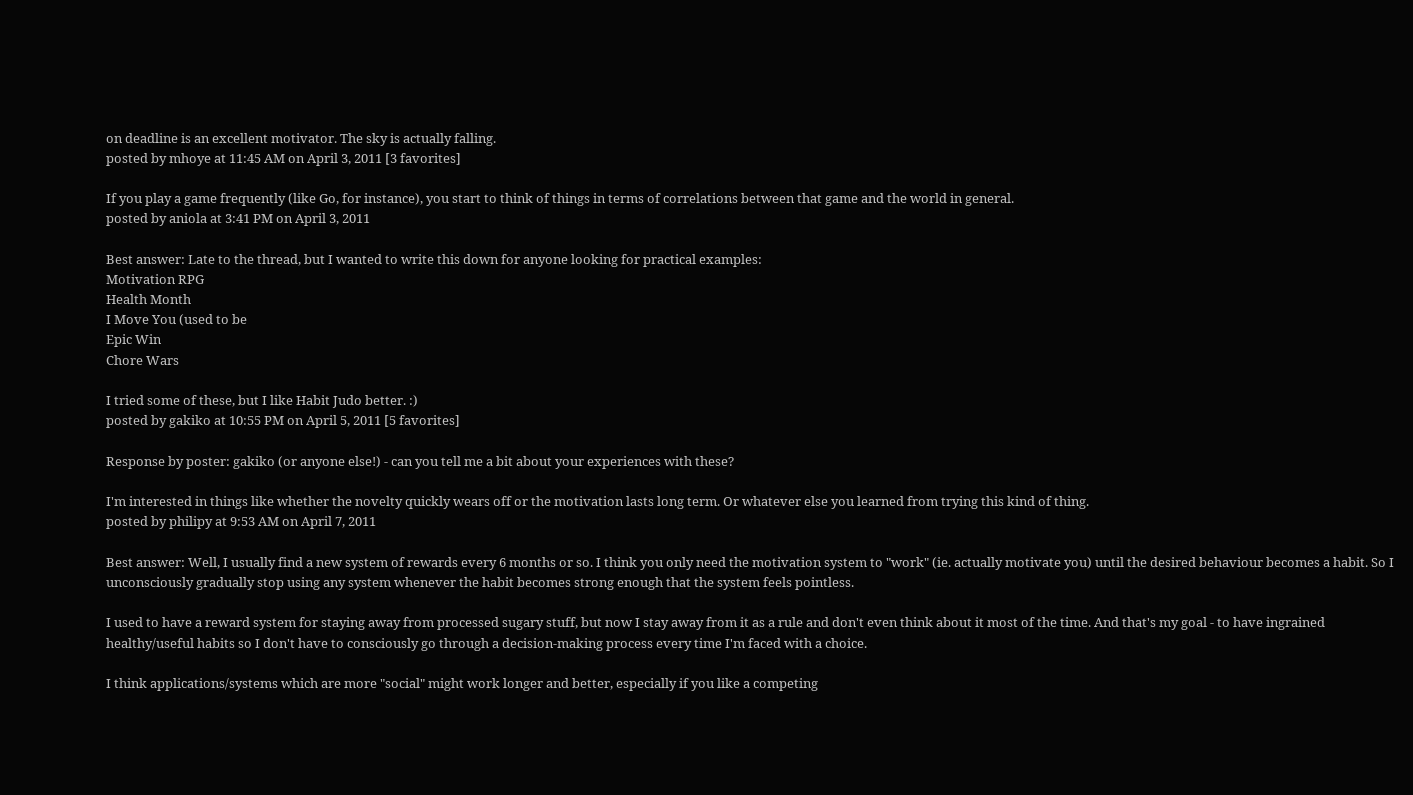on deadline is an excellent motivator. The sky is actually falling.
posted by mhoye at 11:45 AM on April 3, 2011 [3 favorites]

If you play a game frequently (like Go, for instance), you start to think of things in terms of correlations between that game and the world in general.
posted by aniola at 3:41 PM on April 3, 2011

Best answer: Late to the thread, but I wanted to write this down for anyone looking for practical examples:
Motivation RPG
Health Month
I Move You (used to be
Epic Win
Chore Wars

I tried some of these, but I like Habit Judo better. :)
posted by gakiko at 10:55 PM on April 5, 2011 [5 favorites]

Response by poster: gakiko (or anyone else!) - can you tell me a bit about your experiences with these?

I'm interested in things like whether the novelty quickly wears off or the motivation lasts long term. Or whatever else you learned from trying this kind of thing.
posted by philipy at 9:53 AM on April 7, 2011

Best answer: Well, I usually find a new system of rewards every 6 months or so. I think you only need the motivation system to "work" (ie. actually motivate you) until the desired behaviour becomes a habit. So I unconsciously gradually stop using any system whenever the habit becomes strong enough that the system feels pointless.

I used to have a reward system for staying away from processed sugary stuff, but now I stay away from it as a rule and don't even think about it most of the time. And that's my goal - to have ingrained healthy/useful habits so I don't have to consciously go through a decision-making process every time I'm faced with a choice.

I think applications/systems which are more "social" might work longer and better, especially if you like a competing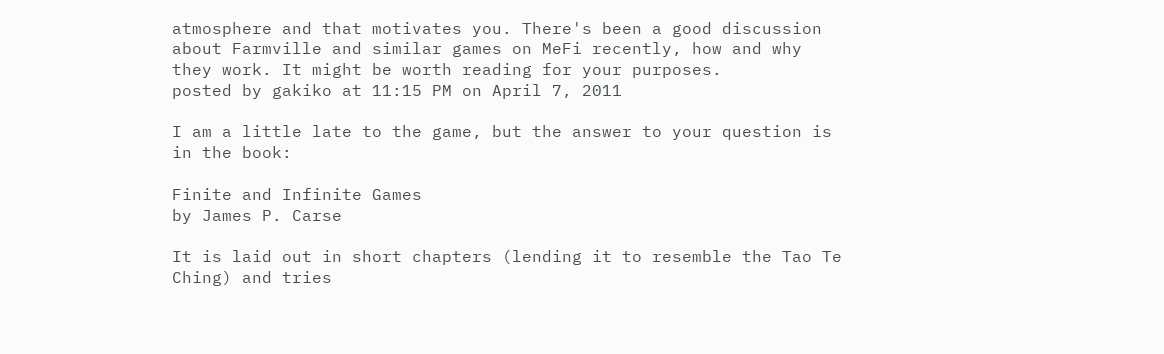atmosphere and that motivates you. There's been a good discussion about Farmville and similar games on MeFi recently, how and why they work. It might be worth reading for your purposes.
posted by gakiko at 11:15 PM on April 7, 2011

I am a little late to the game, but the answer to your question is in the book:

Finite and Infinite Games
by James P. Carse

It is laid out in short chapters (lending it to resemble the Tao Te Ching) and tries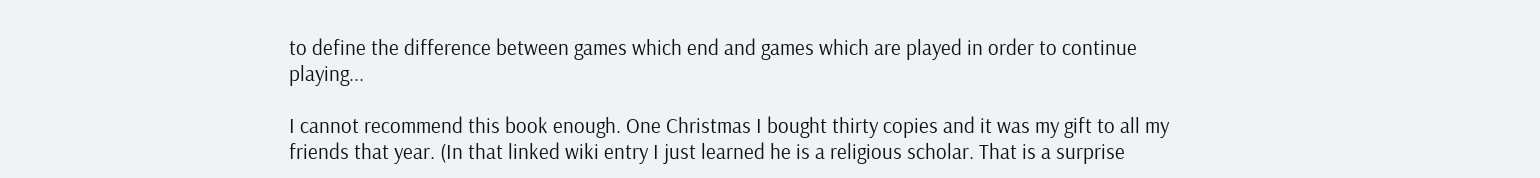to define the difference between games which end and games which are played in order to continue playing...

I cannot recommend this book enough. One Christmas I bought thirty copies and it was my gift to all my friends that year. (In that linked wiki entry I just learned he is a religious scholar. That is a surprise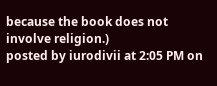because the book does not involve religion.)
posted by iurodivii at 2:05 PM on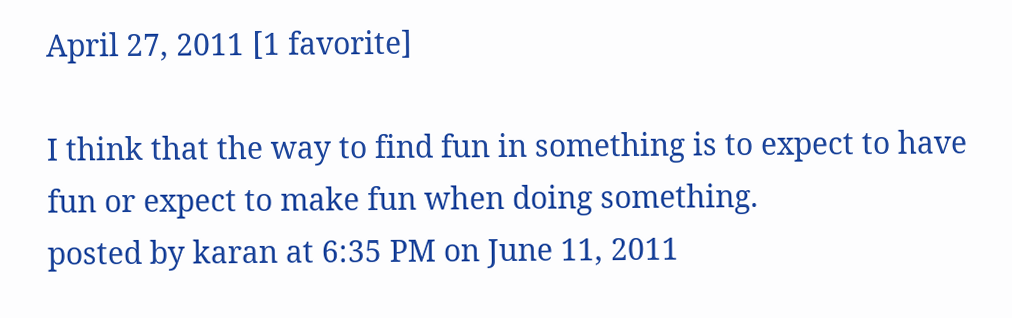April 27, 2011 [1 favorite]

I think that the way to find fun in something is to expect to have fun or expect to make fun when doing something.
posted by karan at 6:35 PM on June 11, 2011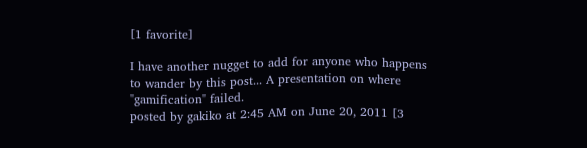[1 favorite]

I have another nugget to add for anyone who happens to wander by this post... A presentation on where "gamification" failed.
posted by gakiko at 2:45 AM on June 20, 2011 [3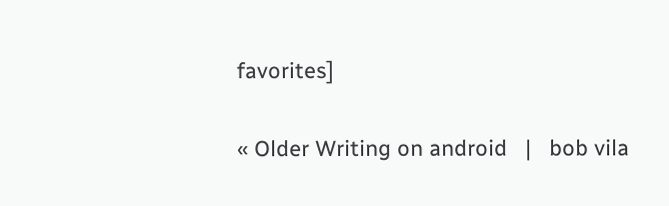favorites]

« Older Writing on android   |   bob vila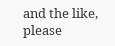and the like, please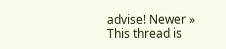advise! Newer »
This thread is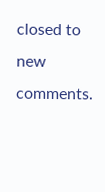closed to new comments.